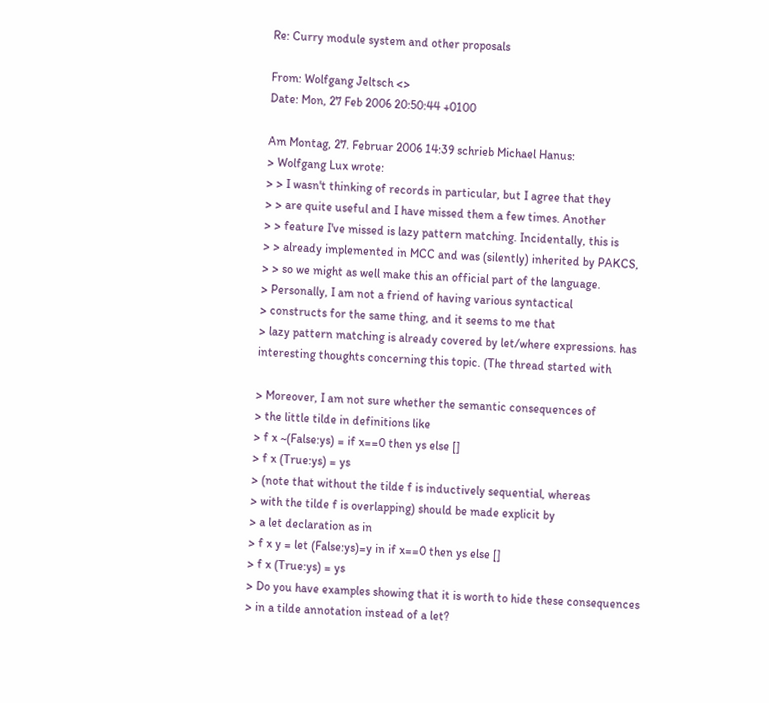Re: Curry module system and other proposals

From: Wolfgang Jeltsch <>
Date: Mon, 27 Feb 2006 20:50:44 +0100

Am Montag, 27. Februar 2006 14:39 schrieb Michael Hanus:
> Wolfgang Lux wrote:
> > I wasn't thinking of records in particular, but I agree that they
> > are quite useful and I have missed them a few times. Another
> > feature I've missed is lazy pattern matching. Incidentally, this is
> > already implemented in MCC and was (silently) inherited by PAKCS,
> > so we might as well make this an official part of the language.
> Personally, I am not a friend of having various syntactical
> constructs for the same thing, and it seems to me that
> lazy pattern matching is already covered by let/where expressions. has
interesting thoughts concerning this topic. (The thread started with

> Moreover, I am not sure whether the semantic consequences of
> the little tilde in definitions like
> f x ~(False:ys) = if x==0 then ys else []
> f x (True:ys) = ys
> (note that without the tilde f is inductively sequential, whereas
> with the tilde f is overlapping) should be made explicit by
> a let declaration as in
> f x y = let (False:ys)=y in if x==0 then ys else []
> f x (True:ys) = ys
> Do you have examples showing that it is worth to hide these consequences
> in a tilde annotation instead of a let?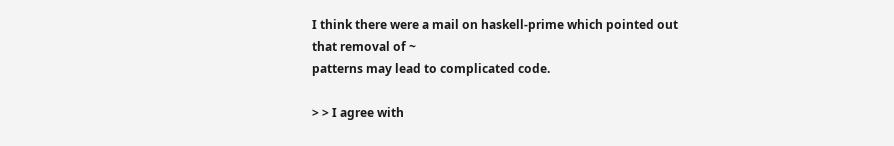I think there were a mail on haskell-prime which pointed out that removal of ~
patterns may lead to complicated code.

> > I agree with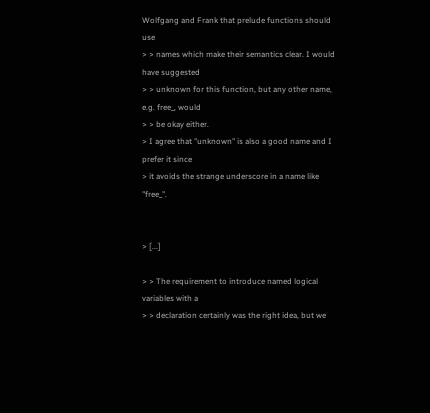Wolfgang and Frank that prelude functions should use
> > names which make their semantics clear. I would have suggested
> > unknown for this function, but any other name, e.g. free_, would
> > be okay either.
> I agree that "unknown" is also a good name and I prefer it since
> it avoids the strange underscore in a name like "free_".


> [...]

> > The requirement to introduce named logical variables with a
> > declaration certainly was the right idea, but we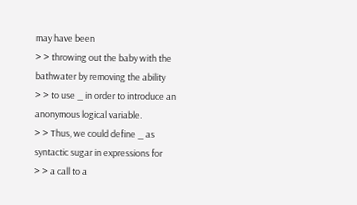may have been
> > throwing out the baby with the bathwater by removing the ability
> > to use _ in order to introduce an anonymous logical variable.
> > Thus, we could define _ as syntactic sugar in expressions for
> > a call to a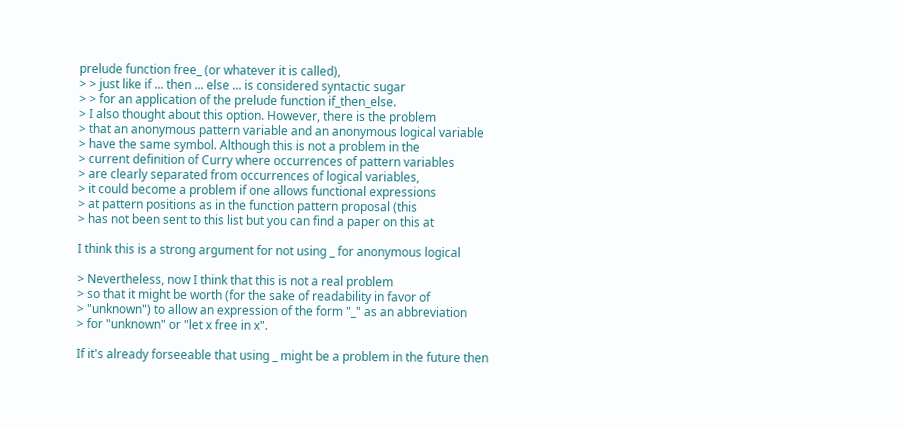prelude function free_ (or whatever it is called),
> > just like if ... then ... else ... is considered syntactic sugar
> > for an application of the prelude function if_then_else.
> I also thought about this option. However, there is the problem
> that an anonymous pattern variable and an anonymous logical variable
> have the same symbol. Although this is not a problem in the
> current definition of Curry where occurrences of pattern variables
> are clearly separated from occurrences of logical variables,
> it could become a problem if one allows functional expressions
> at pattern positions as in the function pattern proposal (this
> has not been sent to this list but you can find a paper on this at

I think this is a strong argument for not using _ for anonymous logical

> Nevertheless, now I think that this is not a real problem
> so that it might be worth (for the sake of readability in favor of
> "unknown") to allow an expression of the form "_" as an abbreviation
> for "unknown" or "let x free in x".

If it's already forseeable that using _ might be a problem in the future then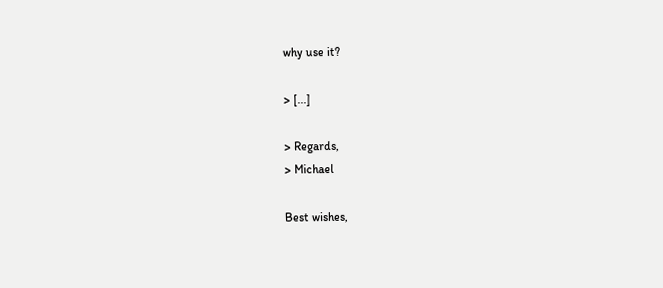why use it?

> [...]

> Regards,
> Michael

Best wishes,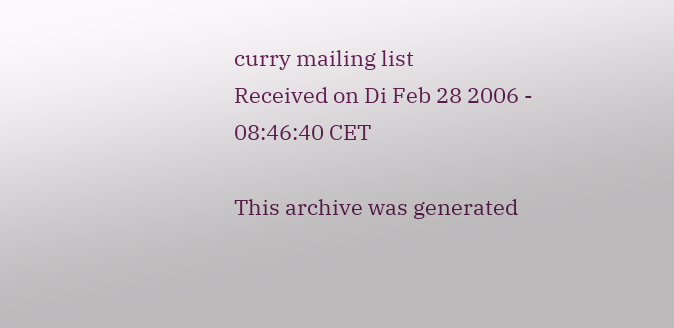curry mailing list
Received on Di Feb 28 2006 - 08:46:40 CET

This archive was generated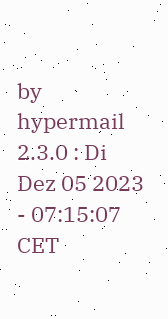by hypermail 2.3.0 : Di Dez 05 2023 - 07:15:07 CET